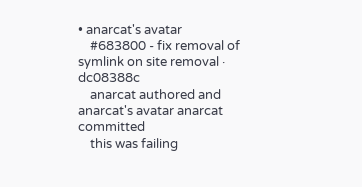• anarcat's avatar
    #683800 - fix removal of symlink on site removal · dc08388c
    anarcat authored and anarcat's avatar anarcat committed
    this was failing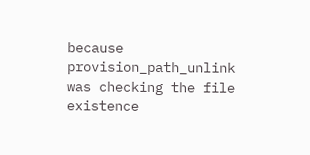because provision_path_unlink was checking the file existence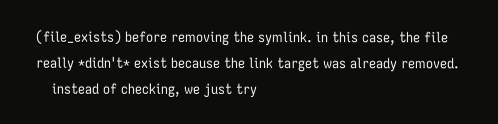(file_exists) before removing the symlink. in this case, the file really *didn't* exist because the link target was already removed.
    instead of checking, we just try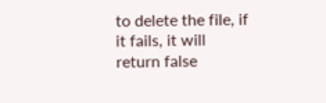to delete the file, if it fails, it will return false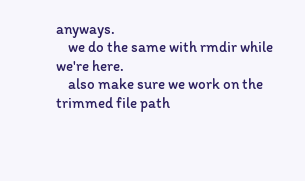anyways.
    we do the same with rmdir while we're here.
    also make sure we work on the trimmed file path